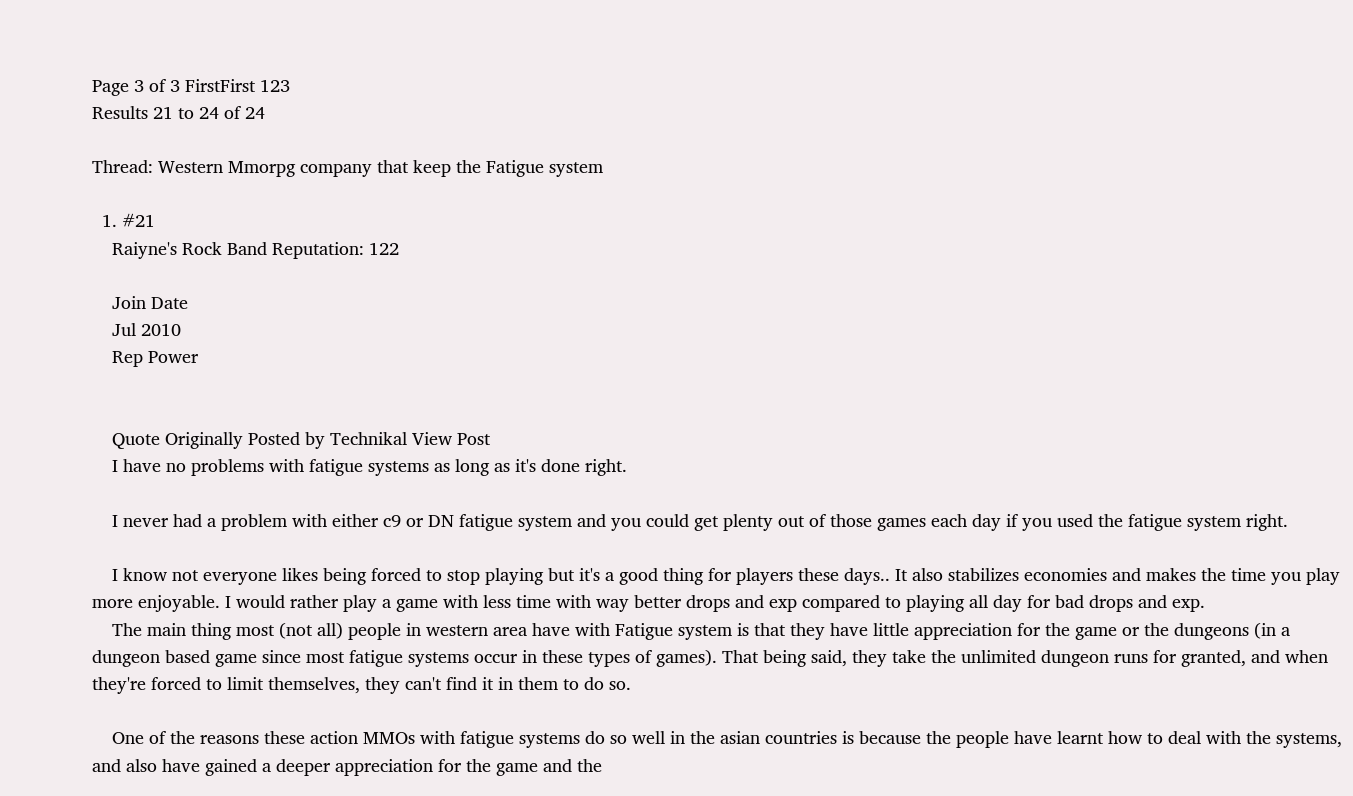Page 3 of 3 FirstFirst 123
Results 21 to 24 of 24

Thread: Western Mmorpg company that keep the Fatigue system

  1. #21
    Raiyne's Rock Band Reputation: 122

    Join Date
    Jul 2010
    Rep Power


    Quote Originally Posted by Technikal View Post
    I have no problems with fatigue systems as long as it's done right.

    I never had a problem with either c9 or DN fatigue system and you could get plenty out of those games each day if you used the fatigue system right.

    I know not everyone likes being forced to stop playing but it's a good thing for players these days.. It also stabilizes economies and makes the time you play more enjoyable. I would rather play a game with less time with way better drops and exp compared to playing all day for bad drops and exp.
    The main thing most (not all) people in western area have with Fatigue system is that they have little appreciation for the game or the dungeons (in a dungeon based game since most fatigue systems occur in these types of games). That being said, they take the unlimited dungeon runs for granted, and when they're forced to limit themselves, they can't find it in them to do so.

    One of the reasons these action MMOs with fatigue systems do so well in the asian countries is because the people have learnt how to deal with the systems, and also have gained a deeper appreciation for the game and the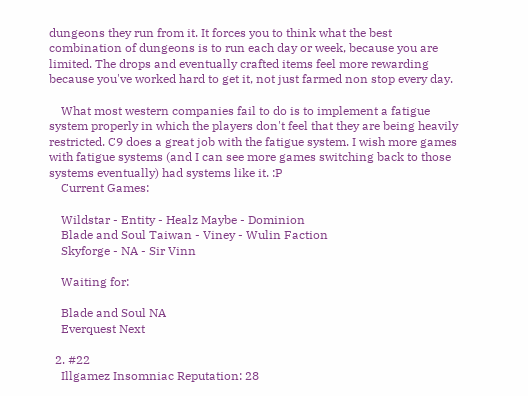dungeons they run from it. It forces you to think what the best combination of dungeons is to run each day or week, because you are limited. The drops and eventually crafted items feel more rewarding because you've worked hard to get it, not just farmed non stop every day.

    What most western companies fail to do is to implement a fatigue system properly in which the players don't feel that they are being heavily restricted. C9 does a great job with the fatigue system. I wish more games with fatigue systems (and I can see more games switching back to those systems eventually) had systems like it. :P
    Current Games:

    Wildstar - Entity - Healz Maybe - Dominion
    Blade and Soul Taiwan - Viney - Wulin Faction
    Skyforge - NA - Sir Vinn

    Waiting for:

    Blade and Soul NA
    Everquest Next

  2. #22
    Illgamez Insomniac Reputation: 28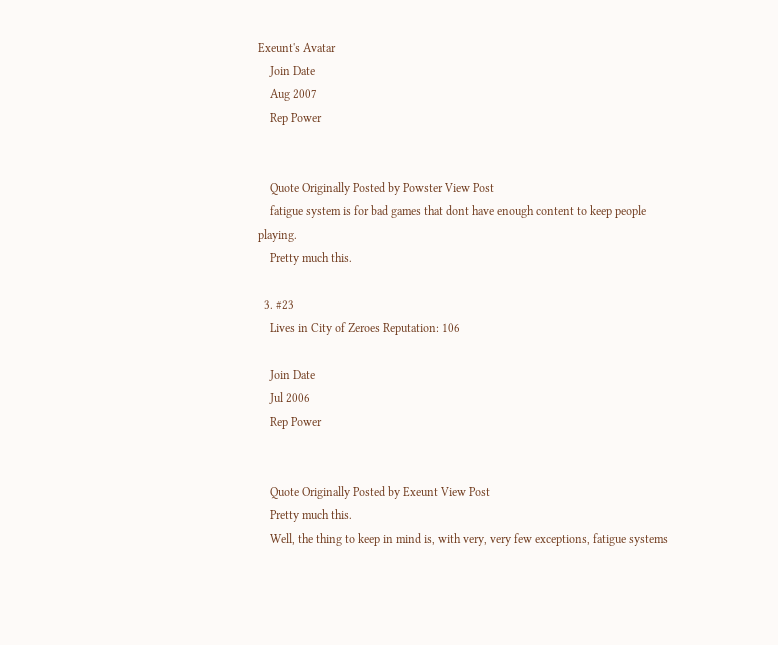Exeunt's Avatar
    Join Date
    Aug 2007
    Rep Power


    Quote Originally Posted by Powster View Post
    fatigue system is for bad games that dont have enough content to keep people playing.
    Pretty much this.

  3. #23
    Lives in City of Zeroes Reputation: 106

    Join Date
    Jul 2006
    Rep Power


    Quote Originally Posted by Exeunt View Post
    Pretty much this.
    Well, the thing to keep in mind is, with very, very few exceptions, fatigue systems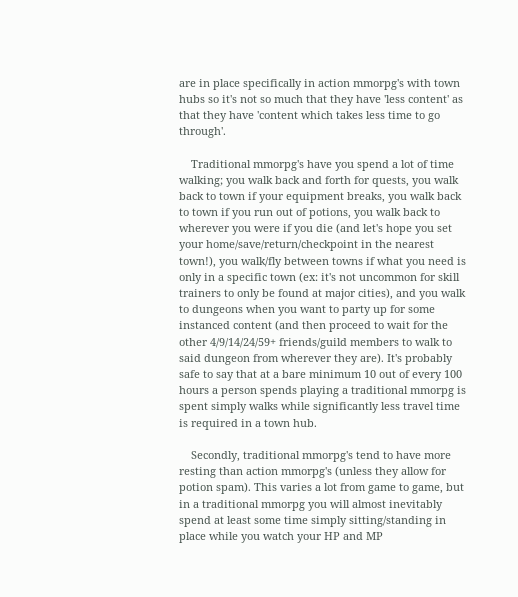are in place specifically in action mmorpg's with town hubs so it's not so much that they have 'less content' as that they have 'content which takes less time to go through'.

    Traditional mmorpg's have you spend a lot of time walking; you walk back and forth for quests, you walk back to town if your equipment breaks, you walk back to town if you run out of potions, you walk back to wherever you were if you die (and let's hope you set your home/save/return/checkpoint in the nearest town!), you walk/fly between towns if what you need is only in a specific town (ex: it's not uncommon for skill trainers to only be found at major cities), and you walk to dungeons when you want to party up for some instanced content (and then proceed to wait for the other 4/9/14/24/59+ friends/guild members to walk to said dungeon from wherever they are). It's probably safe to say that at a bare minimum 10 out of every 100 hours a person spends playing a traditional mmorpg is spent simply walks while significantly less travel time is required in a town hub.

    Secondly, traditional mmorpg's tend to have more resting than action mmorpg's (unless they allow for potion spam). This varies a lot from game to game, but in a traditional mmorpg you will almost inevitably spend at least some time simply sitting/standing in place while you watch your HP and MP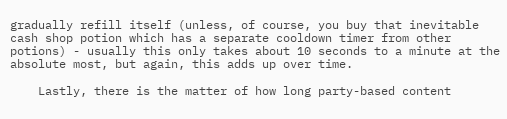gradually refill itself (unless, of course, you buy that inevitable cash shop potion which has a separate cooldown timer from other potions) - usually this only takes about 10 seconds to a minute at the absolute most, but again, this adds up over time.

    Lastly, there is the matter of how long party-based content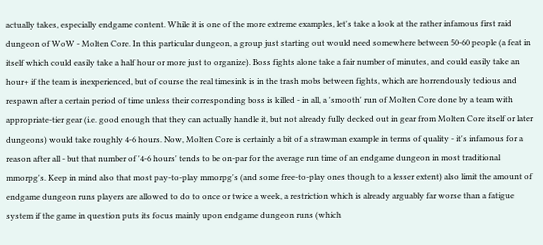actually takes, especially endgame content. While it is one of the more extreme examples, let's take a look at the rather infamous first raid dungeon of WoW - Molten Core. In this particular dungeon, a group just starting out would need somewhere between 50-60 people (a feat in itself which could easily take a half hour or more just to organize). Boss fights alone take a fair number of minutes, and could easily take an hour+ if the team is inexperienced, but of course the real timesink is in the trash mobs between fights, which are horrendously tedious and respawn after a certain period of time unless their corresponding boss is killed - in all, a 'smooth' run of Molten Core done by a team with appropriate-tier gear (i.e. good enough that they can actually handle it, but not already fully decked out in gear from Molten Core itself or later dungeons) would take roughly 4-6 hours. Now, Molten Core is certainly a bit of a strawman example in terms of quality - it's infamous for a reason after all - but that number of '4-6 hours' tends to be on-par for the average run time of an endgame dungeon in most traditional mmorpg's. Keep in mind also that most pay-to-play mmorpg's (and some free-to-play ones though to a lesser extent) also limit the amount of endgame dungeon runs players are allowed to do to once or twice a week, a restriction which is already arguably far worse than a fatigue system if the game in question puts its focus mainly upon endgame dungeon runs (which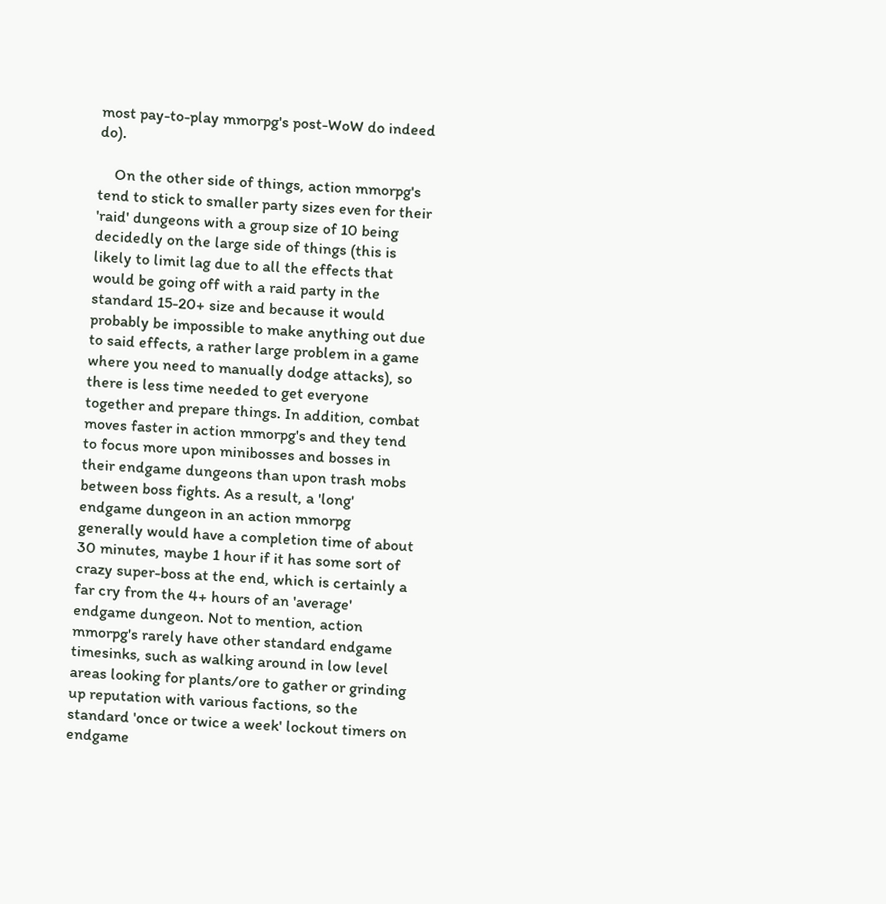most pay-to-play mmorpg's post-WoW do indeed do).

    On the other side of things, action mmorpg's tend to stick to smaller party sizes even for their 'raid' dungeons with a group size of 10 being decidedly on the large side of things (this is likely to limit lag due to all the effects that would be going off with a raid party in the standard 15-20+ size and because it would probably be impossible to make anything out due to said effects, a rather large problem in a game where you need to manually dodge attacks), so there is less time needed to get everyone together and prepare things. In addition, combat moves faster in action mmorpg's and they tend to focus more upon minibosses and bosses in their endgame dungeons than upon trash mobs between boss fights. As a result, a 'long' endgame dungeon in an action mmorpg generally would have a completion time of about 30 minutes, maybe 1 hour if it has some sort of crazy super-boss at the end, which is certainly a far cry from the 4+ hours of an 'average' endgame dungeon. Not to mention, action mmorpg's rarely have other standard endgame timesinks, such as walking around in low level areas looking for plants/ore to gather or grinding up reputation with various factions, so the standard 'once or twice a week' lockout timers on endgame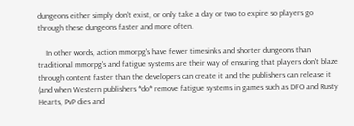dungeons either simply don't exist, or only take a day or two to expire so players go through these dungeons faster and more often.

    In other words, action mmorpg's have fewer timesinks and shorter dungeons than traditional mmorpg's and fatigue systems are their way of ensuring that players don't blaze through content faster than the developers can create it and the publishers can release it (and when Western publishers *do* remove fatigue systems in games such as DFO and Rusty Hearts, PvP dies and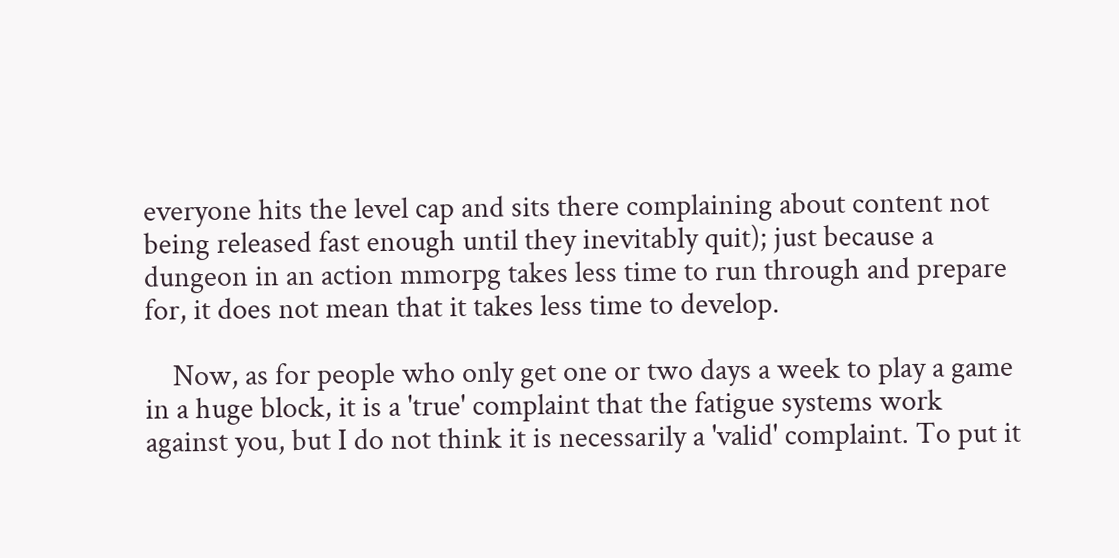everyone hits the level cap and sits there complaining about content not being released fast enough until they inevitably quit); just because a dungeon in an action mmorpg takes less time to run through and prepare for, it does not mean that it takes less time to develop.

    Now, as for people who only get one or two days a week to play a game in a huge block, it is a 'true' complaint that the fatigue systems work against you, but I do not think it is necessarily a 'valid' complaint. To put it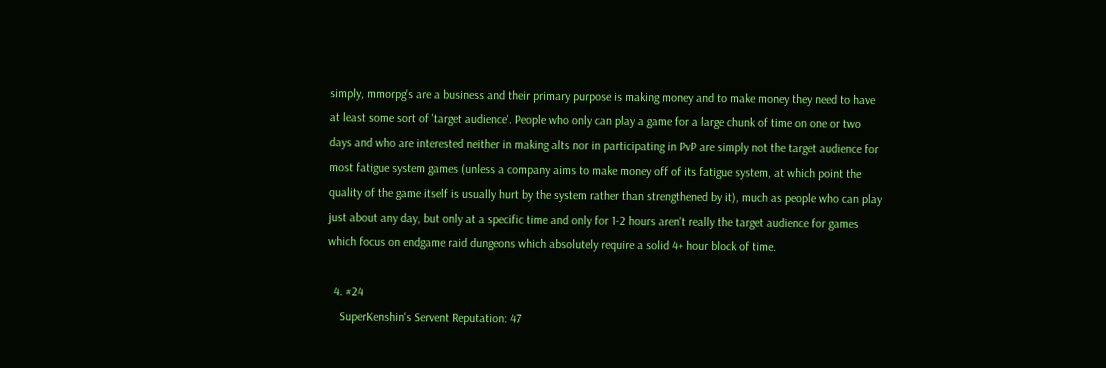simply, mmorpg's are a business and their primary purpose is making money and to make money they need to have at least some sort of 'target audience'. People who only can play a game for a large chunk of time on one or two days and who are interested neither in making alts nor in participating in PvP are simply not the target audience for most fatigue system games (unless a company aims to make money off of its fatigue system, at which point the quality of the game itself is usually hurt by the system rather than strengthened by it), much as people who can play just about any day, but only at a specific time and only for 1-2 hours aren't really the target audience for games which focus on endgame raid dungeons which absolutely require a solid 4+ hour block of time.

  4. #24
    SuperKenshin's Servent Reputation: 47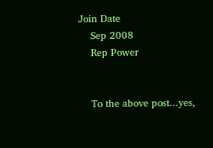Join Date
    Sep 2008
    Rep Power


    To the above post...yes,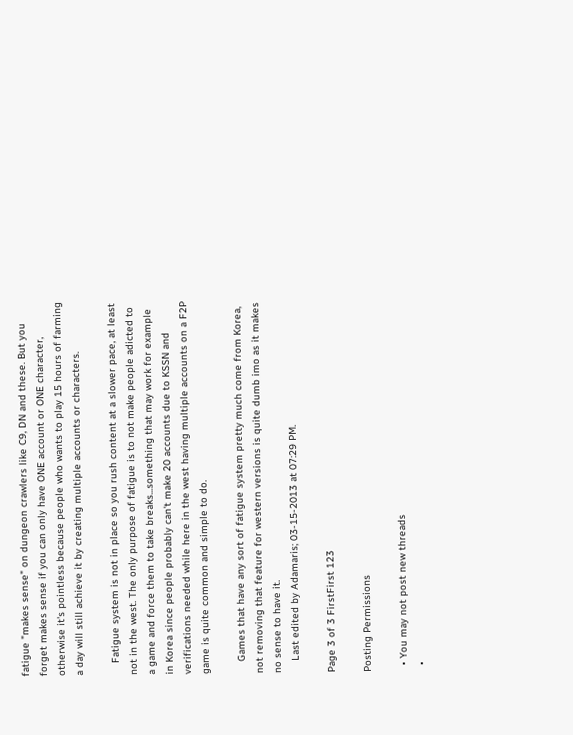fatigue "makes sense" on dungeon crawlers like C9, DN and these. But you forget makes sense if you can only have ONE account or ONE character, otherwise it's pointless because people who wants to play 15 hours of farming a day will still achieve it by creating multiple accounts or characters.

    Fatigue system is not in place so you rush content at a slower pace, at least not in the west. The only purpose of fatigue is to not make people adicted to a game and force them to take breaks...something that may work for example in Korea since people probably can't make 20 accounts due to KSSN and verifications needed while here in the west having multiple accounts on a F2P game is quite common and simple to do.

    Games that have any sort of fatigue system pretty much come from Korea, not removing that feature for western versions is quite dumb imo as it makes no sense to have it.
    Last edited by Adamaris; 03-15-2013 at 07:29 PM.

Page 3 of 3 FirstFirst 123

Posting Permissions

  • You may not post new threads
  •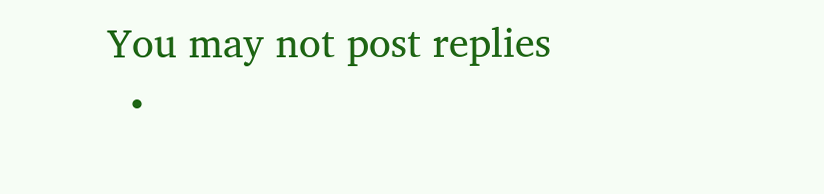You may not post replies
  •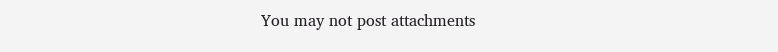You may not post attachments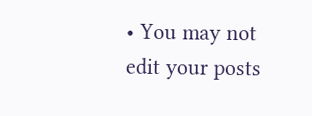• You may not edit your posts